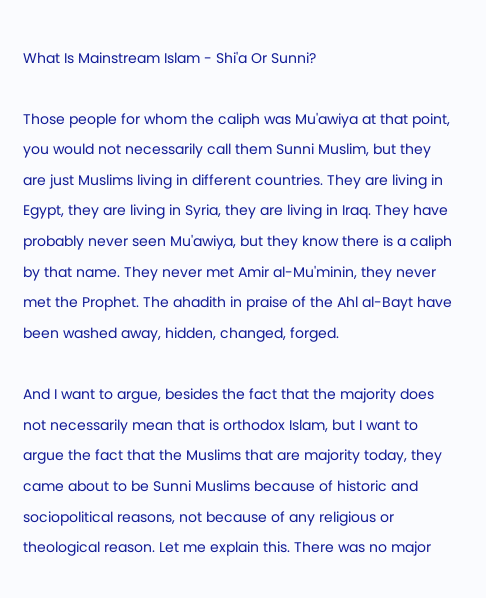What Is Mainstream Islam - Shi'a Or Sunni?

Those people for whom the caliph was Mu'awiya at that point, you would not necessarily call them Sunni Muslim, but they are just Muslims living in different countries. They are living in Egypt, they are living in Syria, they are living in Iraq. They have probably never seen Mu'awiya, but they know there is a caliph by that name. They never met Amir al-Mu'minin, they never met the Prophet. The ahadith in praise of the Ahl al-Bayt have been washed away, hidden, changed, forged.

And I want to argue, besides the fact that the majority does not necessarily mean that is orthodox Islam, but I want to argue the fact that the Muslims that are majority today, they came about to be Sunni Muslims because of historic and sociopolitical reasons, not because of any religious or theological reason. Let me explain this. There was no major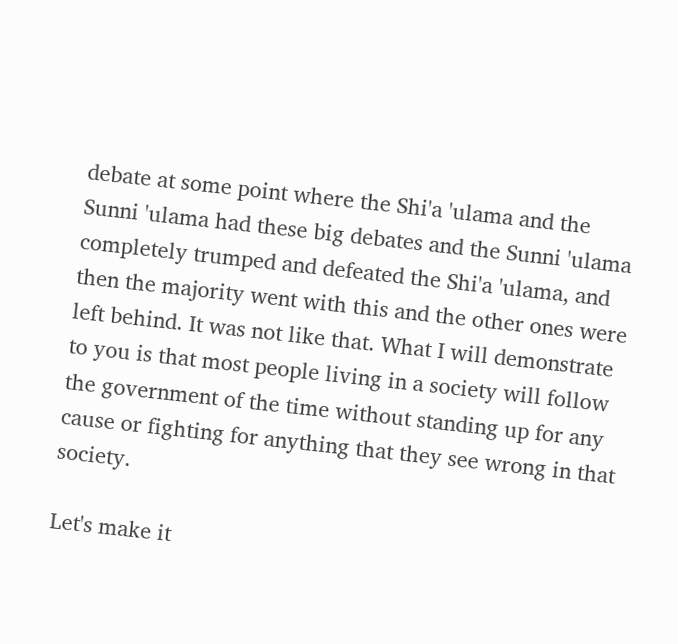debate at some point where the Shi'a 'ulama and the Sunni 'ulama had these big debates and the Sunni 'ulama completely trumped and defeated the Shi'a 'ulama, and then the majority went with this and the other ones were left behind. It was not like that. What I will demonstrate to you is that most people living in a society will follow the government of the time without standing up for any cause or fighting for anything that they see wrong in that society.

Let's make it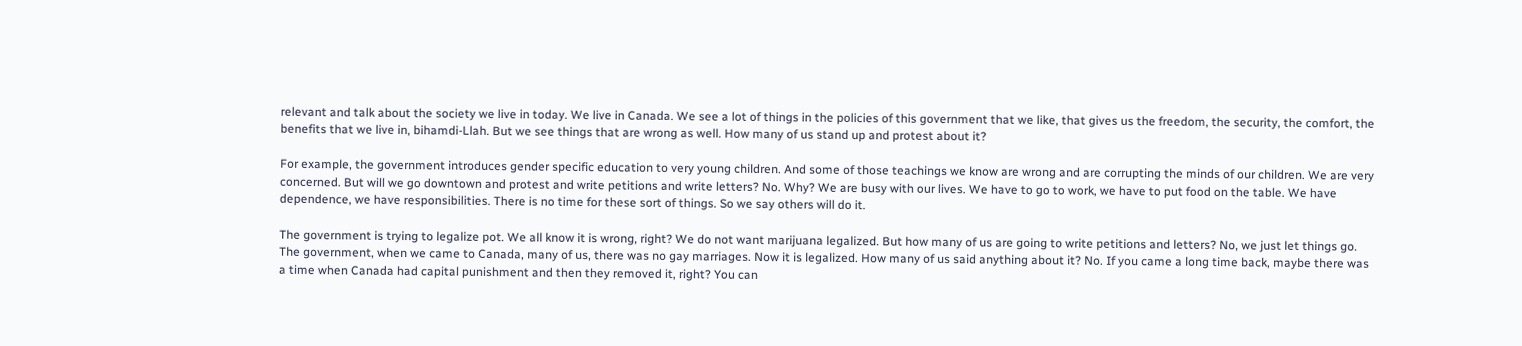relevant and talk about the society we live in today. We live in Canada. We see a lot of things in the policies of this government that we like, that gives us the freedom, the security, the comfort, the benefits that we live in, bihamdi-Llah. But we see things that are wrong as well. How many of us stand up and protest about it?

For example, the government introduces gender specific education to very young children. And some of those teachings we know are wrong and are corrupting the minds of our children. We are very concerned. But will we go downtown and protest and write petitions and write letters? No. Why? We are busy with our lives. We have to go to work, we have to put food on the table. We have dependence, we have responsibilities. There is no time for these sort of things. So we say others will do it.

The government is trying to legalize pot. We all know it is wrong, right? We do not want marijuana legalized. But how many of us are going to write petitions and letters? No, we just let things go. The government, when we came to Canada, many of us, there was no gay marriages. Now it is legalized. How many of us said anything about it? No. If you came a long time back, maybe there was a time when Canada had capital punishment and then they removed it, right? You can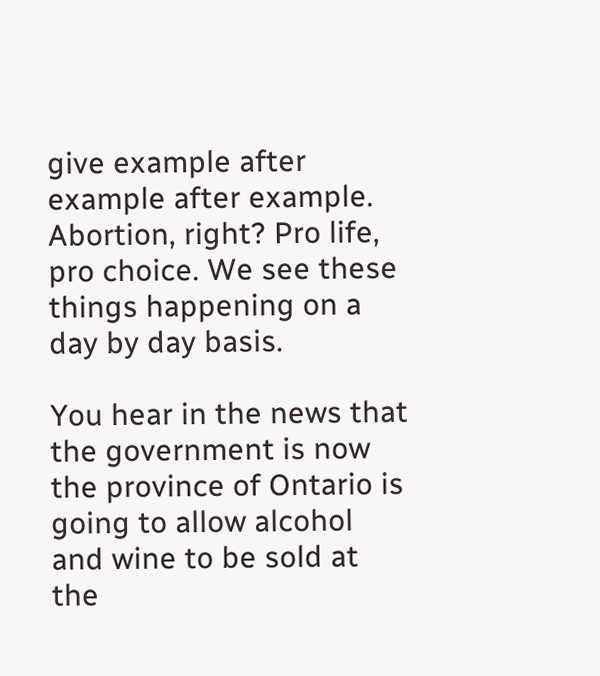give example after example after example. Abortion, right? Pro life, pro choice. We see these things happening on a day by day basis.

You hear in the news that the government is now the province of Ontario is going to allow alcohol and wine to be sold at the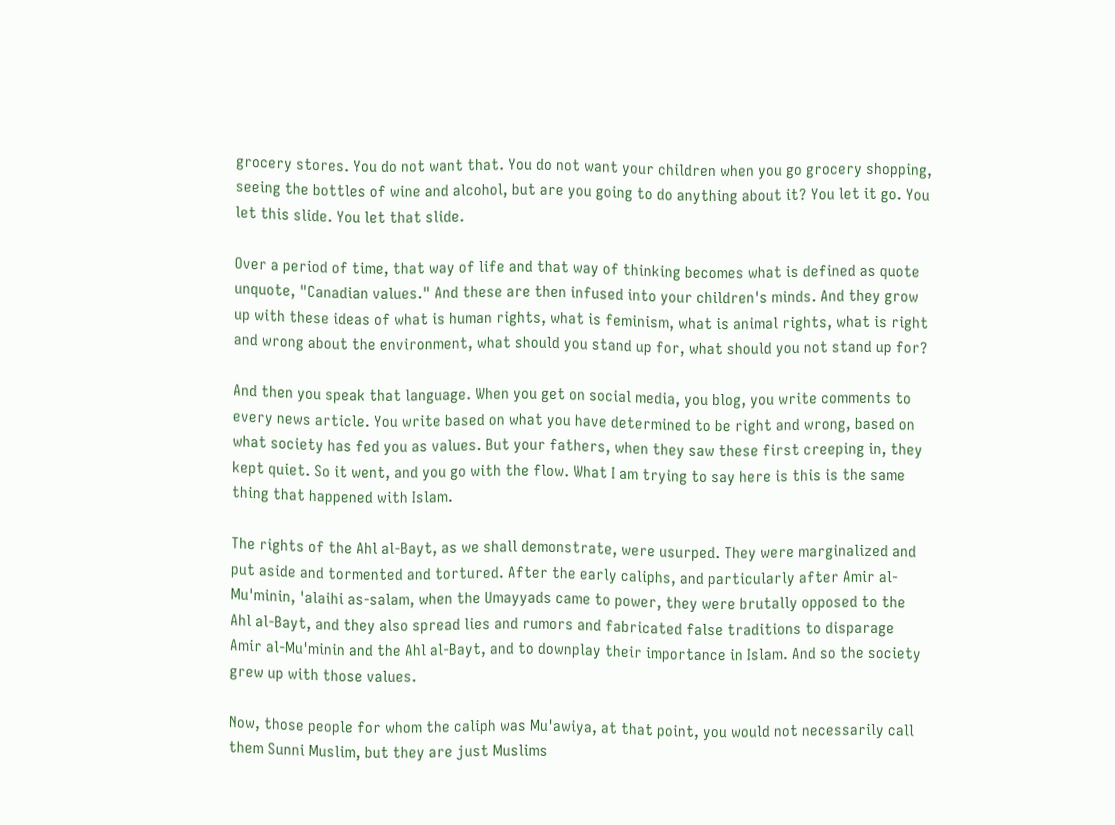grocery stores. You do not want that. You do not want your children when you go grocery shopping, seeing the bottles of wine and alcohol, but are you going to do anything about it? You let it go. You let this slide. You let that slide.

Over a period of time, that way of life and that way of thinking becomes what is defined as quote unquote, "Canadian values." And these are then infused into your children's minds. And they grow up with these ideas of what is human rights, what is feminism, what is animal rights, what is right and wrong about the environment, what should you stand up for, what should you not stand up for?

And then you speak that language. When you get on social media, you blog, you write comments to every news article. You write based on what you have determined to be right and wrong, based on what society has fed you as values. But your fathers, when they saw these first creeping in, they kept quiet. So it went, and you go with the flow. What I am trying to say here is this is the same thing that happened with Islam.

The rights of the Ahl al-Bayt, as we shall demonstrate, were usurped. They were marginalized and put aside and tormented and tortured. After the early caliphs, and particularly after Amir al-Mu'minin, 'alaihi as-salam, when the Umayyads came to power, they were brutally opposed to the Ahl al-Bayt, and they also spread lies and rumors and fabricated false traditions to disparage Amir al-Mu'minin and the Ahl al-Bayt, and to downplay their importance in Islam. And so the society grew up with those values.

Now, those people for whom the caliph was Mu'awiya, at that point, you would not necessarily call them Sunni Muslim, but they are just Muslims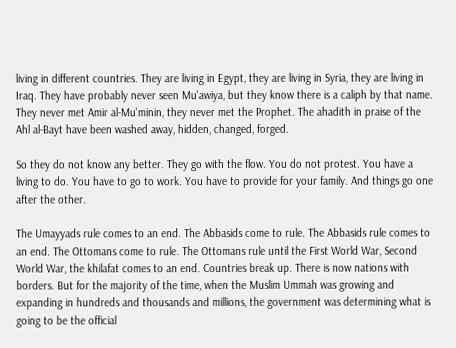living in different countries. They are living in Egypt, they are living in Syria, they are living in Iraq. They have probably never seen Mu'awiya, but they know there is a caliph by that name. They never met Amir al-Mu'minin, they never met the Prophet. The ahadith in praise of the Ahl al-Bayt have been washed away, hidden, changed, forged.

So they do not know any better. They go with the flow. You do not protest. You have a living to do. You have to go to work. You have to provide for your family. And things go one after the other.

The Umayyads rule comes to an end. The Abbasids come to rule. The Abbasids rule comes to an end. The Ottomans come to rule. The Ottomans rule until the First World War, Second World War, the khilafat comes to an end. Countries break up. There is now nations with borders. But for the majority of the time, when the Muslim Ummah was growing and expanding in hundreds and thousands and millions, the government was determining what is going to be the official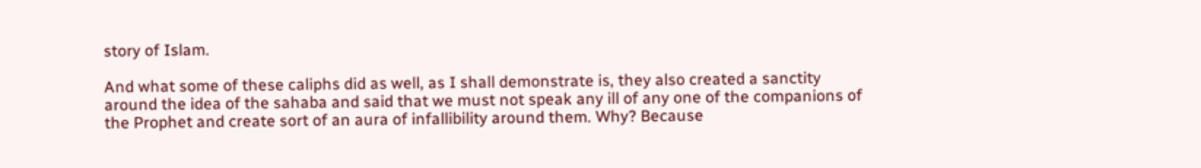story of Islam.

And what some of these caliphs did as well, as I shall demonstrate is, they also created a sanctity around the idea of the sahaba and said that we must not speak any ill of any one of the companions of the Prophet and create sort of an aura of infallibility around them. Why? Because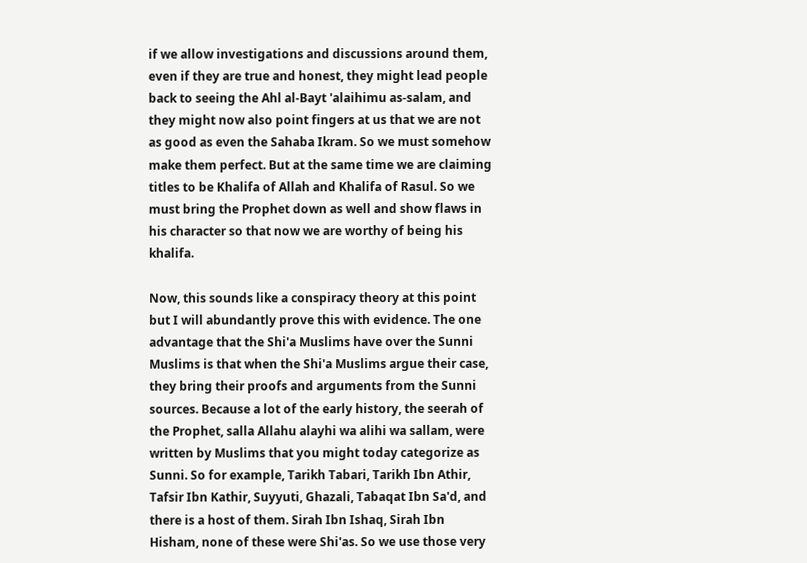if we allow investigations and discussions around them, even if they are true and honest, they might lead people back to seeing the Ahl al-Bayt 'alaihimu as-salam, and they might now also point fingers at us that we are not as good as even the Sahaba Ikram. So we must somehow make them perfect. But at the same time we are claiming titles to be Khalifa of Allah and Khalifa of Rasul. So we must bring the Prophet down as well and show flaws in his character so that now we are worthy of being his khalifa.

Now, this sounds like a conspiracy theory at this point but I will abundantly prove this with evidence. The one advantage that the Shi'a Muslims have over the Sunni Muslims is that when the Shi'a Muslims argue their case, they bring their proofs and arguments from the Sunni sources. Because a lot of the early history, the seerah of the Prophet, salla Allahu alayhi wa alihi wa sallam, were written by Muslims that you might today categorize as Sunni. So for example, Tarikh Tabari, Tarikh Ibn Athir, Tafsir Ibn Kathir, Suyyuti, Ghazali, Tabaqat Ibn Sa'd, and there is a host of them. Sirah Ibn Ishaq, Sirah Ibn Hisham, none of these were Shi'as. So we use those very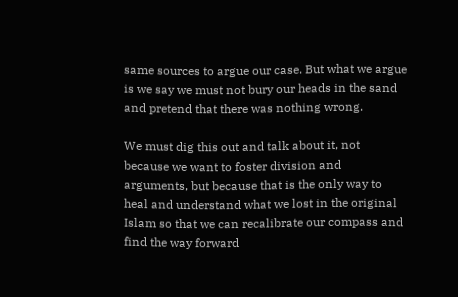same sources to argue our case. But what we argue is we say we must not bury our heads in the sand and pretend that there was nothing wrong.

We must dig this out and talk about it, not because we want to foster division and arguments, but because that is the only way to heal and understand what we lost in the original Islam so that we can recalibrate our compass and find the way forward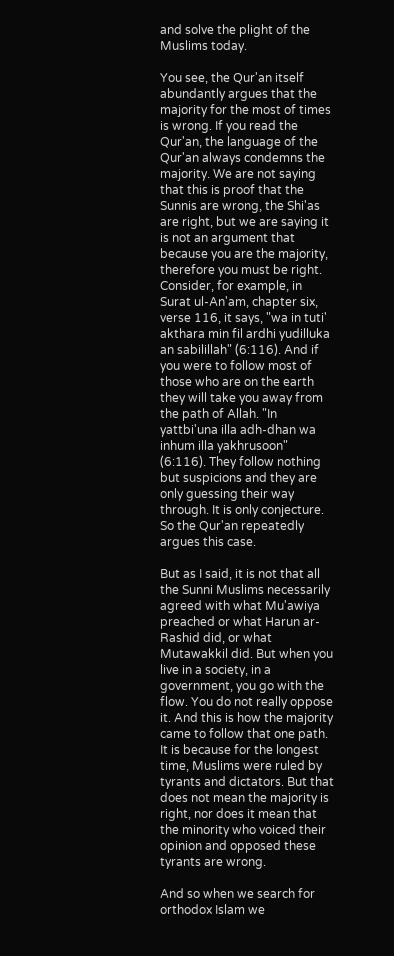and solve the plight of the Muslims today.

You see, the Qur'an itself abundantly argues that the majority for the most of times is wrong. If you read the Qur'an, the language of the Qur'an always condemns the majority. We are not saying that this is proof that the Sunnis are wrong, the Shi'as are right, but we are saying it is not an argument that because you are the majority, therefore you must be right. Consider, for example, in Surat ul-An'am, chapter six, verse 116, it says, "wa in tuti' akthara min fil ardhi yudilluka an sabilillah" (6:116). And if you were to follow most of those who are on the earth they will take you away from the path of Allah. "In yattbi'una illa adh-dhan wa inhum illa yakhrusoon" (6:116). They follow nothing but suspicions and they are only guessing their way through. It is only conjecture. So the Qur'an repeatedly argues this case.

But as I said, it is not that all the Sunni Muslims necessarily agreed with what Mu'awiya preached or what Harun ar-Rashid did, or what Mutawakkil did. But when you live in a society, in a government, you go with the flow. You do not really oppose it. And this is how the majority came to follow that one path. It is because for the longest time, Muslims were ruled by tyrants and dictators. But that does not mean the majority is right, nor does it mean that the minority who voiced their opinion and opposed these tyrants are wrong.

And so when we search for orthodox Islam we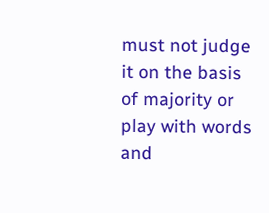must not judge it on the basis of majority or play with words and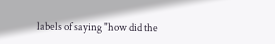labels of saying "how did the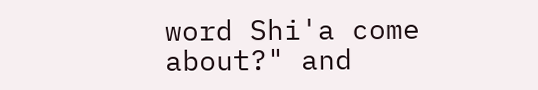word Shi'a come about?" and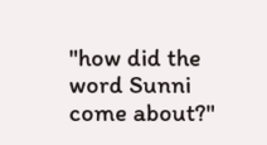"how did the word Sunni come about?"